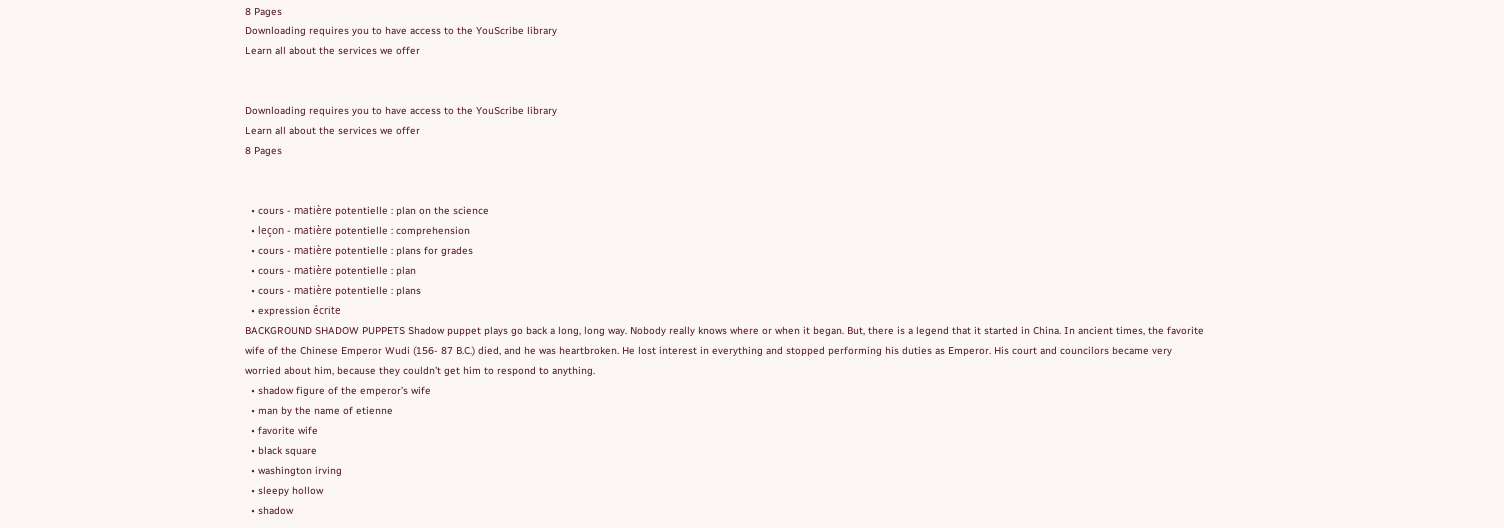8 Pages
Downloading requires you to have access to the YouScribe library
Learn all about the services we offer


Downloading requires you to have access to the YouScribe library
Learn all about the services we offer
8 Pages


  • cours - matière potentielle : plan on the science
  • leçon - matière potentielle : comprehension
  • cours - matière potentielle : plans for grades
  • cours - matière potentielle : plan
  • cours - matière potentielle : plans
  • expression écrite
BACKGROUND SHADOW PUPPETS Shadow puppet plays go back a long, long way. Nobody really knows where or when it began. But, there is a legend that it started in China. In ancient times, the favorite wife of the Chinese Emperor Wudi (156- 87 B.C.) died, and he was heartbroken. He lost interest in everything and stopped performing his duties as Emperor. His court and councilors became very worried about him, because they couldn’t get him to respond to anything.
  • shadow figure of the emperor’s wife
  • man by the name of etienne
  • favorite wife
  • black square
  • washington irving
  • sleepy hollow
  • shadow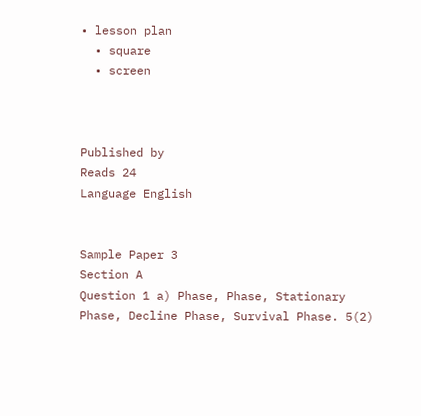• lesson plan
  • square
  • screen



Published by
Reads 24
Language English


Sample Paper 3
Section A
Question 1 a) Phase, Phase, Stationary Phase, Decline Phase, Survival Phase. 5(2)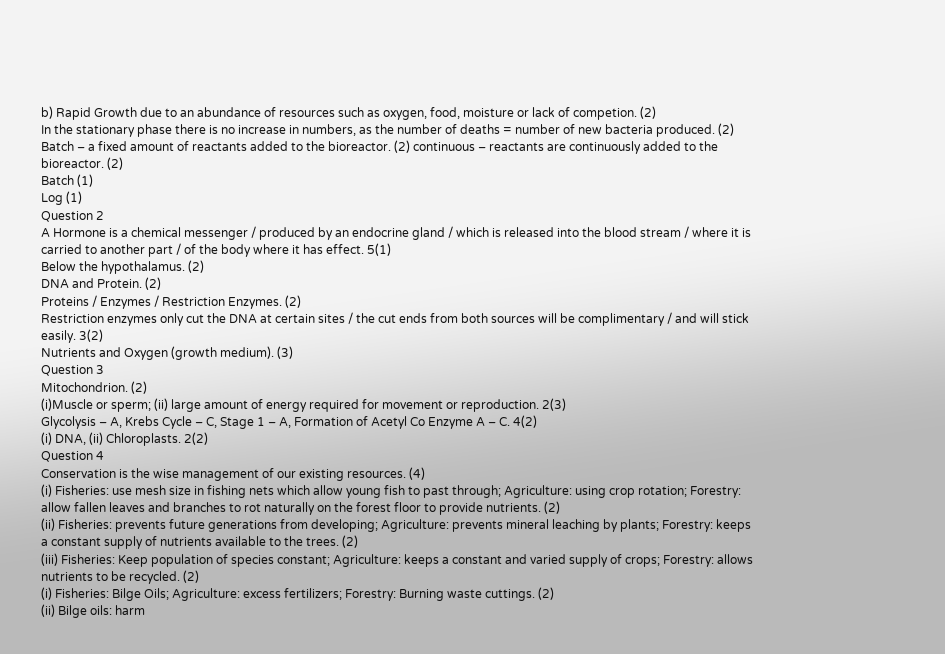b) Rapid Growth due to an abundance of resources such as oxygen, food, moisture or lack of competion. (2)
In the stationary phase there is no increase in numbers, as the number of deaths = number of new bacteria produced. (2)
Batch – a fixed amount of reactants added to the bioreactor. (2) continuous – reactants are continuously added to the bioreactor. (2)
Batch (1)
Log (1)
Question 2
A Hormone is a chemical messenger / produced by an endocrine gland / which is released into the blood stream / where it is carried to another part / of the body where it has effect. 5(1)
Below the hypothalamus. (2)
DNA and Protein. (2)
Proteins / Enzymes / Restriction Enzymes. (2)
Restriction enzymes only cut the DNA at certain sites / the cut ends from both sources will be complimentary / and will stick easily. 3(2)
Nutrients and Oxygen (growth medium). (3)
Question 3
Mitochondrion. (2)
(i)Muscle or sperm; (ii) large amount of energy required for movement or reproduction. 2(3)
Glycolysis – A, Krebs Cycle – C, Stage 1 – A, Formation of Acetyl Co Enzyme A – C. 4(2)
(i) DNA, (ii) Chloroplasts. 2(2)
Question 4
Conservation is the wise management of our existing resources. (4)
(i) Fisheries: use mesh size in fishing nets which allow young fish to past through; Agriculture: using crop rotation; Forestry: allow fallen leaves and branches to rot naturally on the forest floor to provide nutrients. (2)
(ii) Fisheries: prevents future generations from developing; Agriculture: prevents mineral leaching by plants; Forestry: keeps a constant supply of nutrients available to the trees. (2)
(iii) Fisheries: Keep population of species constant; Agriculture: keeps a constant and varied supply of crops; Forestry: allows nutrients to be recycled. (2)
(i) Fisheries: Bilge Oils; Agriculture: excess fertilizers; Forestry: Burning waste cuttings. (2)
(ii) Bilge oils: harm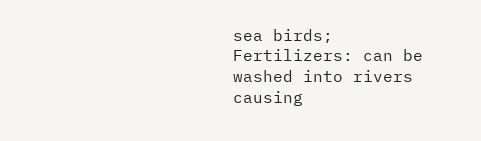sea birds; Fertilizers: can be washed into rivers causing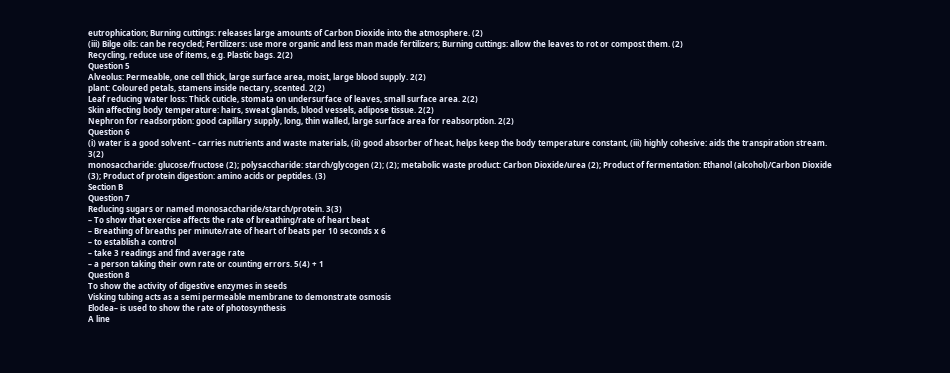eutrophication; Burning cuttings: releases large amounts of Carbon Dioxide into the atmosphere. (2)
(iii) Bilge oils: can be recycled; Fertilizers: use more organic and less man made fertilizers; Burning cuttings: allow the leaves to rot or compost them. (2)
Recycling, reduce use of items, e.g. Plastic bags. 2(2)
Question 5
Alveolus: Permeable, one cell thick, large surface area, moist, large blood supply. 2(2)
plant: Coloured petals, stamens inside nectary, scented. 2(2)
Leaf reducing water loss: Thick cuticle, stomata on undersurface of leaves, small surface area. 2(2)
Skin affecting body temperature: hairs, sweat glands, blood vessels, adipose tissue. 2(2)
Nephron for readsorption: good capillary supply, long, thin walled, large surface area for reabsorption. 2(2)
Question 6
(i) water is a good solvent – carries nutrients and waste materials, (ii) good absorber of heat, helps keep the body temperature constant, (iii) highly cohesive: aids the transpiration stream. 3(2)
monosaccharide: glucose/fructose (2); polysaccharide: starch/glycogen (2); (2); metabolic waste product: Carbon Dioxide/urea (2); Product of fermentation: Ethanol (alcohol)/Carbon Dioxide (3); Product of protein digestion: amino acids or peptides. (3)
Section B
Question 7
Reducing sugars or named monosaccharide/starch/protein. 3(3)
– To show that exercise affects the rate of breathing/rate of heart beat
– Breathing of breaths per minute/rate of heart of beats per 10 seconds x 6
– to establish a control
– take 3 readings and find average rate
– a person taking their own rate or counting errors. 5(4) + 1
Question 8
To show the activity of digestive enzymes in seeds
Visking tubing acts as a semi permeable membrane to demonstrate osmosis
Elodea– is used to show the rate of photosynthesis
A line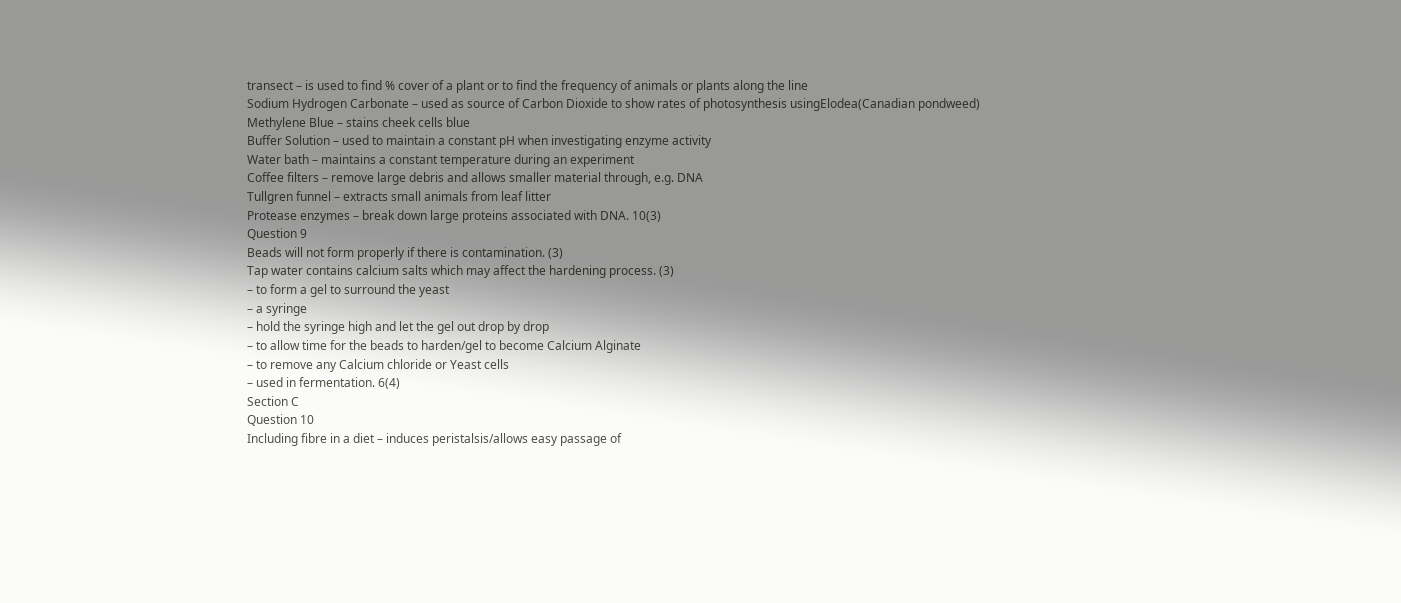transect – is used to find % cover of a plant or to find the frequency of animals or plants along the line
Sodium Hydrogen Carbonate – used as source of Carbon Dioxide to show rates of photosynthesis usingElodea(Canadian pondweed)
Methylene Blue – stains cheek cells blue
Buffer Solution – used to maintain a constant pH when investigating enzyme activity
Water bath – maintains a constant temperature during an experiment
Coffee filters – remove large debris and allows smaller material through, e.g. DNA
Tullgren funnel – extracts small animals from leaf litter
Protease enzymes – break down large proteins associated with DNA. 10(3)
Question 9
Beads will not form properly if there is contamination. (3)
Tap water contains calcium salts which may affect the hardening process. (3)
– to form a gel to surround the yeast
– a syringe
– hold the syringe high and let the gel out drop by drop
– to allow time for the beads to harden/gel to become Calcium Alginate
– to remove any Calcium chloride or Yeast cells
– used in fermentation. 6(4)
Section C
Question 10
Including fibre in a diet – induces peristalsis/allows easy passage of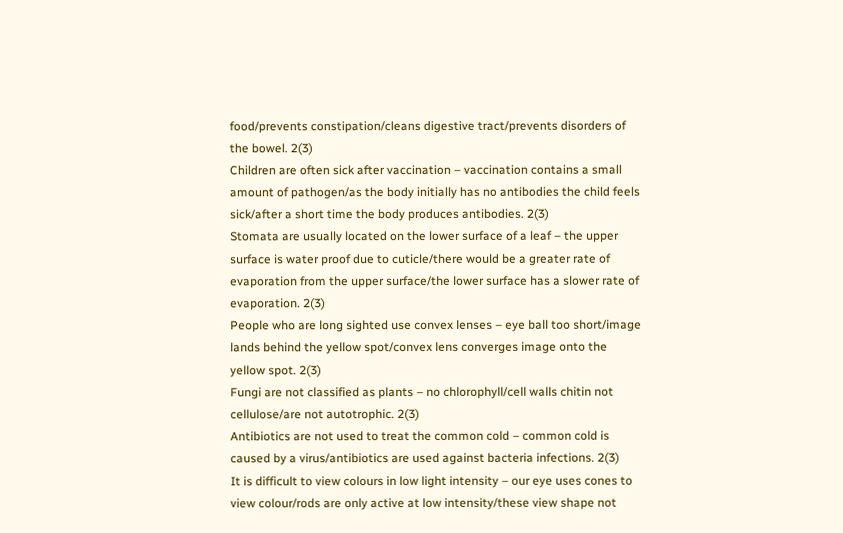food/prevents constipation/cleans digestive tract/prevents disorders of the bowel. 2(3)
Children are often sick after vaccination – vaccination contains a small amount of pathogen/as the body initially has no antibodies the child feels sick/after a short time the body produces antibodies. 2(3)
Stomata are usually located on the lower surface of a leaf – the upper surface is water proof due to cuticle/there would be a greater rate of evaporation from the upper surface/the lower surface has a slower rate of evaporation. 2(3)
People who are long sighted use convex lenses – eye ball too short/image lands behind the yellow spot/convex lens converges image onto the yellow spot. 2(3)
Fungi are not classified as plants – no chlorophyll/cell walls chitin not cellulose/are not autotrophic. 2(3)
Antibiotics are not used to treat the common cold – common cold is caused by a virus/antibiotics are used against bacteria infections. 2(3)
It is difficult to view colours in low light intensity – our eye uses cones to view colour/rods are only active at low intensity/these view shape not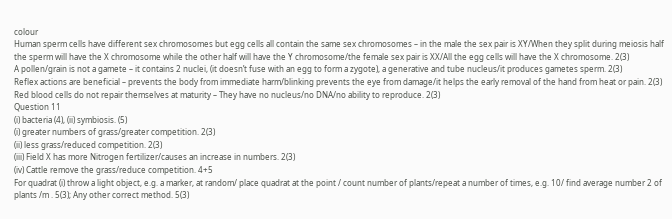colour
Human sperm cells have different sex chromosomes but egg cells all contain the same sex chromosomes – in the male the sex pair is XY/When they split during meiosis half the sperm will have the X chromosome while the other half will have the Y chromosome/the female sex pair is XX/All the egg cells will have the X chromosome. 2(3)
A pollen/grain is not a gamete – it contains 2 nuclei, (it doesn’t fuse with an egg to form a zygote), a generative and tube nucleus/it produces gametes sperm. 2(3)
Reflex actions are beneficial – prevents the body from immediate harm/blinking prevents the eye from damage/it helps the early removal of the hand from heat or pain. 2(3)
Red blood cells do not repair themselves at maturity – They have no nucleus/no DNA/no ability to reproduce. 2(3)
Question 11
(i) bacteria (4), (ii) symbiosis. (5)
(i) greater numbers of grass/greater competition. 2(3)
(ii) less grass/reduced competition. 2(3)
(iii) Field X has more Nitrogen fertilizer/causes an increase in numbers. 2(3)
(iv) Cattle remove the grass/reduce competition. 4+5
For quadrat (i) throw a light object, e.g. a marker, at random/ place quadrat at the point / count number of plants/repeat a number of times, e.g. 10/ find average number 2 of plants /m . 5(3); Any other correct method. 5(3)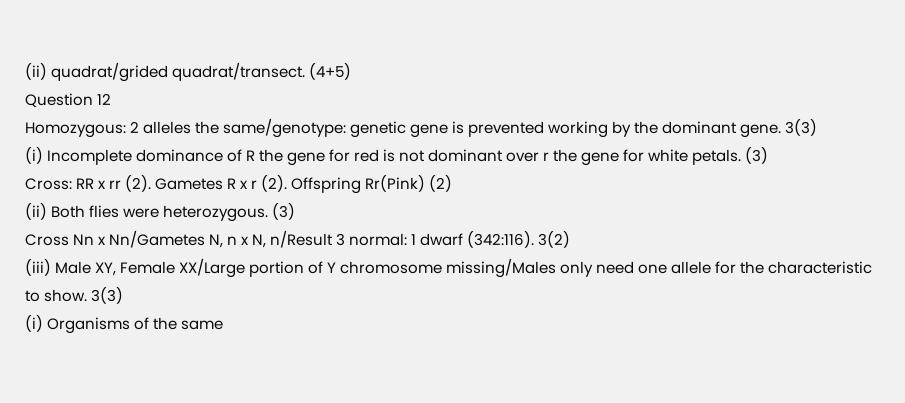(ii) quadrat/grided quadrat/transect. (4+5)
Question 12
Homozygous: 2 alleles the same/genotype: genetic gene is prevented working by the dominant gene. 3(3)
(i) Incomplete dominance of R the gene for red is not dominant over r the gene for white petals. (3)
Cross: RR x rr (2). Gametes R x r (2). Offspring Rr(Pink) (2)
(ii) Both flies were heterozygous. (3)
Cross Nn x Nn/Gametes N, n x N, n/Result 3 normal: 1 dwarf (342:116). 3(2)
(iii) Male XY, Female XX/Large portion of Y chromosome missing/Males only need one allele for the characteristic to show. 3(3)
(i) Organisms of the same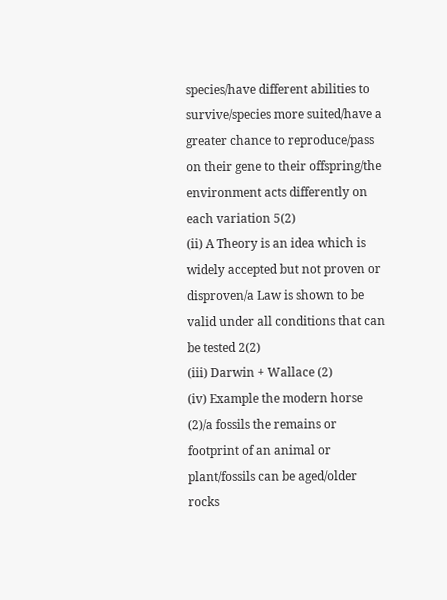species/have different abilities to survive/species more suited/have a greater chance to reproduce/pass on their gene to their offspring/the environment acts differently on each variation 5(2)
(ii) A Theory is an idea which is widely accepted but not proven or disproven/a Law is shown to be valid under all conditions that can be tested 2(2)
(iii) Darwin + Wallace (2)
(iv) Example the modern horse (2)/a fossils the remains or footprint of an animal or plant/fossils can be aged/older rocks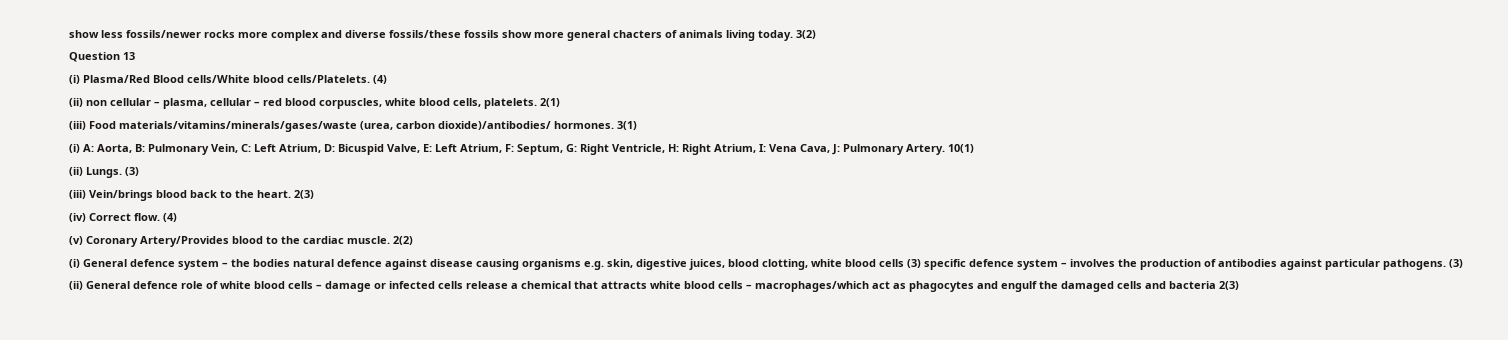show less fossils/newer rocks more complex and diverse fossils/these fossils show more general chacters of animals living today. 3(2)
Question 13
(i) Plasma/Red Blood cells/White blood cells/Platelets. (4)
(ii) non cellular – plasma, cellular – red blood corpuscles, white blood cells, platelets. 2(1)
(iii) Food materials/vitamins/minerals/gases/waste (urea, carbon dioxide)/antibodies/ hormones. 3(1)
(i) A: Aorta, B: Pulmonary Vein, C: Left Atrium, D: Bicuspid Valve, E: Left Atrium, F: Septum, G: Right Ventricle, H: Right Atrium, I: Vena Cava, J: Pulmonary Artery. 10(1)
(ii) Lungs. (3)
(iii) Vein/brings blood back to the heart. 2(3)
(iv) Correct flow. (4)
(v) Coronary Artery/Provides blood to the cardiac muscle. 2(2)
(i) General defence system – the bodies natural defence against disease causing organisms e.g. skin, digestive juices, blood clotting, white blood cells (3) specific defence system – involves the production of antibodies against particular pathogens. (3)
(ii) General defence role of white blood cells – damage or infected cells release a chemical that attracts white blood cells – macrophages/which act as phagocytes and engulf the damaged cells and bacteria 2(3)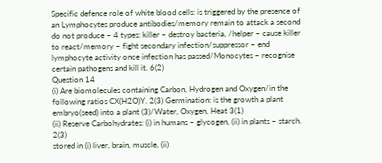Specific defence role of white blood cells: is triggered by the presence of an Lymphocytes produce antibodies/memory remain to attack a second do not produce – 4 types: killer – destroy bacteria, /helper – cause killer to react/memory – fight secondary infection/suppressor – end lymphocyte activity once infection has passed/Monocytes – recognise certain pathogens and kill it. 6(2)
Question 14
(i) Are biomolecules containing Carbon, Hydrogen and Oxygen/in the following ratios CX(H2O)Y. 2(3) Germination: is the growth a plant embryo(seed) into a plant (3)/Water, Oxygen, Heat 3(1)
(ii) Reserve Carbohydrates: (i) in humans – glycogen, (ii) in plants – starch. 2(3)
stored in (i) liver, brain, muscle, (ii)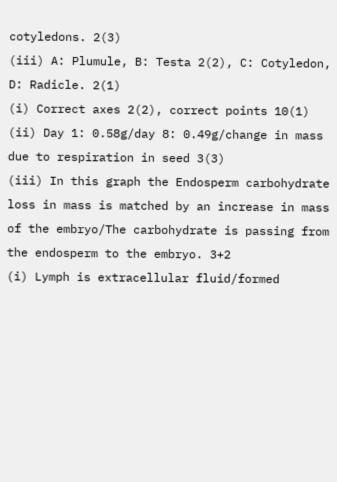cotyledons. 2(3)
(iii) A: Plumule, B: Testa 2(2), C: Cotyledon, D: Radicle. 2(1)
(i) Correct axes 2(2), correct points 10(1)
(ii) Day 1: 0.58g/day 8: 0.49g/change in mass due to respiration in seed 3(3)
(iii) In this graph the Endosperm carbohydrate loss in mass is matched by an increase in mass of the embryo/The carbohydrate is passing from the endosperm to the embryo. 3+2
(i) Lymph is extracellular fluid/formed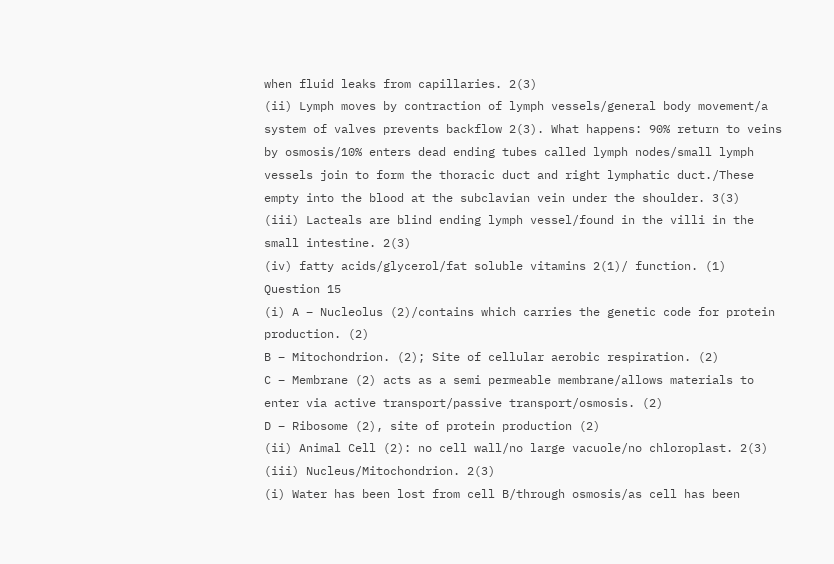when fluid leaks from capillaries. 2(3)
(ii) Lymph moves by contraction of lymph vessels/general body movement/a system of valves prevents backflow 2(3). What happens: 90% return to veins by osmosis/10% enters dead ending tubes called lymph nodes/small lymph vessels join to form the thoracic duct and right lymphatic duct./These empty into the blood at the subclavian vein under the shoulder. 3(3)
(iii) Lacteals are blind ending lymph vessel/found in the villi in the small intestine. 2(3)
(iv) fatty acids/glycerol/fat soluble vitamins 2(1)/ function. (1)
Question 15
(i) A – Nucleolus (2)/contains which carries the genetic code for protein production. (2)
B – Mitochondrion. (2); Site of cellular aerobic respiration. (2)
C – Membrane (2) acts as a semi permeable membrane/allows materials to enter via active transport/passive transport/osmosis. (2)
D – Ribosome (2), site of protein production (2)
(ii) Animal Cell (2): no cell wall/no large vacuole/no chloroplast. 2(3)
(iii) Nucleus/Mitochondrion. 2(3)
(i) Water has been lost from cell B/through osmosis/as cell has been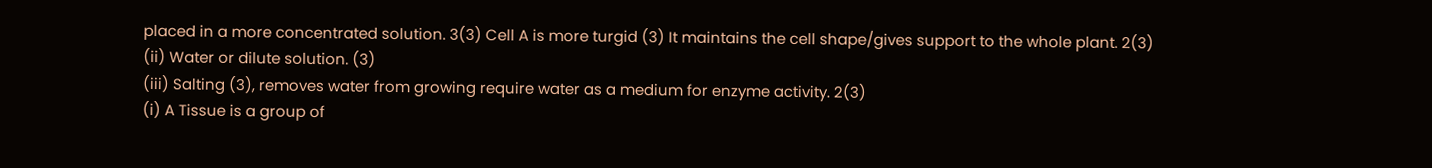placed in a more concentrated solution. 3(3) Cell A is more turgid (3) It maintains the cell shape/gives support to the whole plant. 2(3)
(ii) Water or dilute solution. (3)
(iii) Salting (3), removes water from growing require water as a medium for enzyme activity. 2(3)
(i) A Tissue is a group of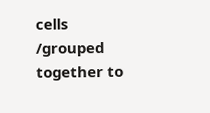cells /grouped together to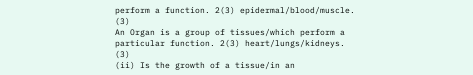perform a function. 2(3) epidermal/blood/muscle. (3)
An Organ is a group of tissues/which perform a particular function. 2(3) heart/lungs/kidneys. (3)
(ii) Is the growth of a tissue/in an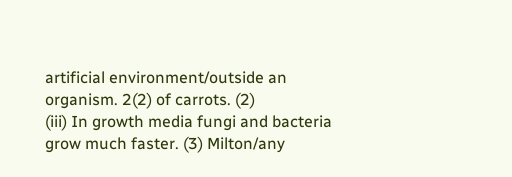artificial environment/outside an organism. 2(2) of carrots. (2)
(iii) In growth media fungi and bacteria grow much faster. (3) Milton/any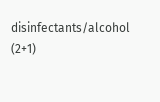disinfectants/alcohol (2+1)